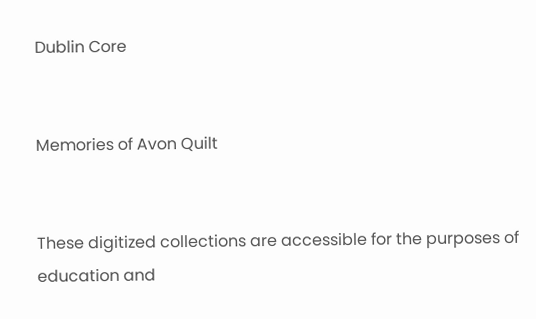Dublin Core


Memories of Avon Quilt


These digitized collections are accessible for the purposes of education and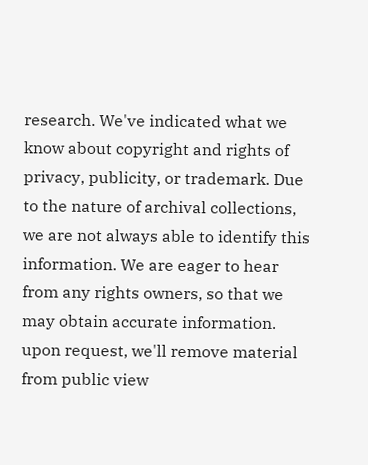research. We've indicated what we know about copyright and rights of privacy, publicity, or trademark. Due to the nature of archival collections, we are not always able to identify this information. We are eager to hear from any rights owners, so that we may obtain accurate information. upon request, we'll remove material from public view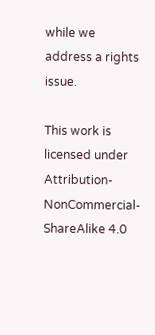while we address a rights issue.

This work is licensed under Attribution-NonCommercial-ShareAlike 4.0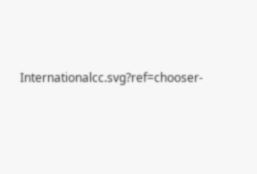Internationalcc.svg?ref=chooser-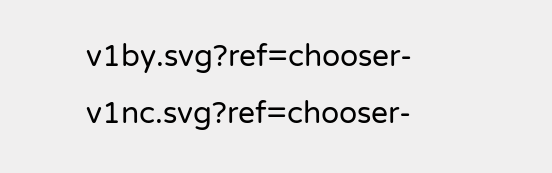v1by.svg?ref=chooser-v1nc.svg?ref=chooser-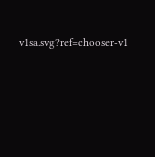v1sa.svg?ref=chooser-v1